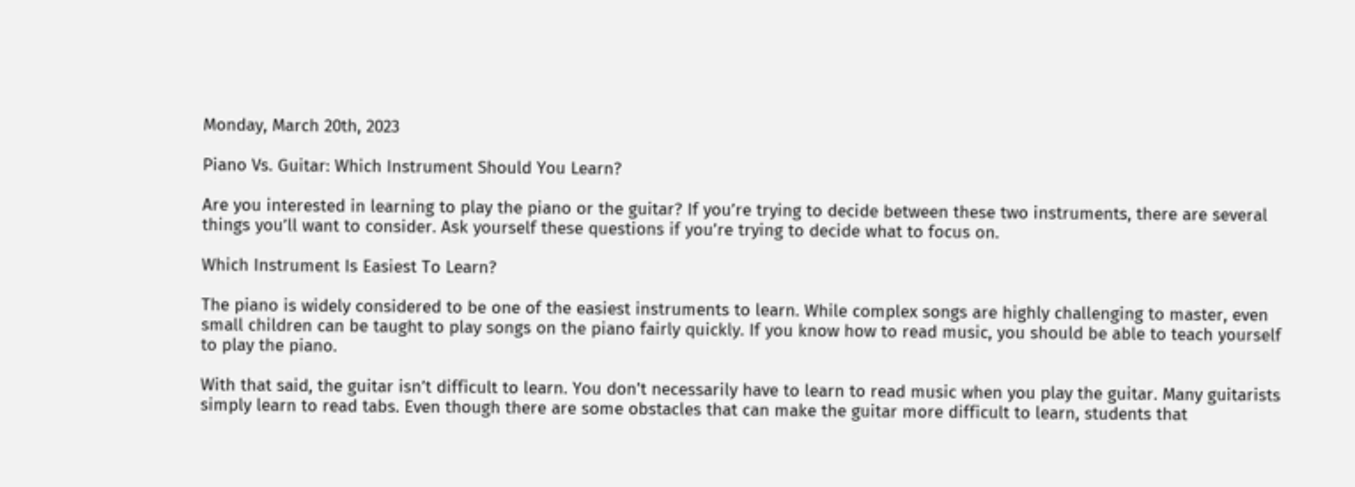Monday, March 20th, 2023

Piano Vs. Guitar: Which Instrument Should You Learn?

Are you interested in learning to play the piano or the guitar? If you’re trying to decide between these two instruments, there are several things you’ll want to consider. Ask yourself these questions if you’re trying to decide what to focus on.

Which Instrument Is Easiest To Learn?

The piano is widely considered to be one of the easiest instruments to learn. While complex songs are highly challenging to master, even small children can be taught to play songs on the piano fairly quickly. If you know how to read music, you should be able to teach yourself to play the piano.

With that said, the guitar isn’t difficult to learn. You don’t necessarily have to learn to read music when you play the guitar. Many guitarists simply learn to read tabs. Even though there are some obstacles that can make the guitar more difficult to learn, students that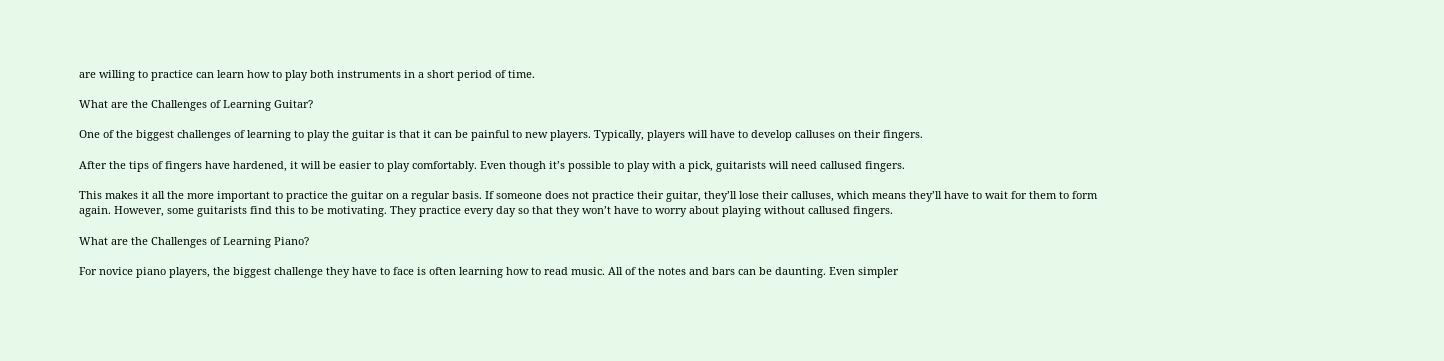are willing to practice can learn how to play both instruments in a short period of time.

What are the Challenges of Learning Guitar?

One of the biggest challenges of learning to play the guitar is that it can be painful to new players. Typically, players will have to develop calluses on their fingers.

After the tips of fingers have hardened, it will be easier to play comfortably. Even though it’s possible to play with a pick, guitarists will need callused fingers.

This makes it all the more important to practice the guitar on a regular basis. If someone does not practice their guitar, they’ll lose their calluses, which means they’ll have to wait for them to form again. However, some guitarists find this to be motivating. They practice every day so that they won’t have to worry about playing without callused fingers.

What are the Challenges of Learning Piano?

For novice piano players, the biggest challenge they have to face is often learning how to read music. All of the notes and bars can be daunting. Even simpler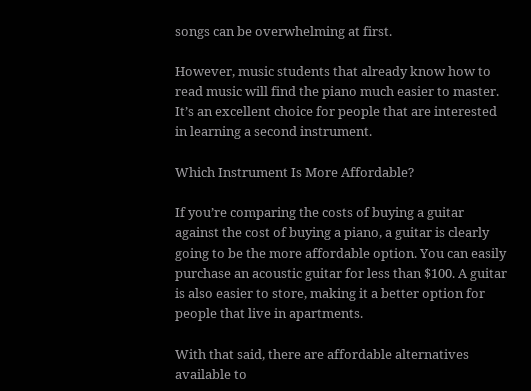songs can be overwhelming at first.

However, music students that already know how to read music will find the piano much easier to master. It’s an excellent choice for people that are interested in learning a second instrument.

Which Instrument Is More Affordable?

If you’re comparing the costs of buying a guitar against the cost of buying a piano, a guitar is clearly going to be the more affordable option. You can easily purchase an acoustic guitar for less than $100. A guitar is also easier to store, making it a better option for people that live in apartments.

With that said, there are affordable alternatives available to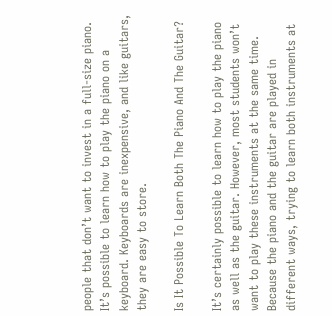people that don’t want to invest in a full-size piano. It’s possible to learn how to play the piano on a keyboard. Keyboards are inexpensive, and like guitars, they are easy to store.

Is It Possible To Learn Both The Piano And The Guitar?

It’s certainly possible to learn how to play the piano as well as the guitar. However, most students won’t want to play these instruments at the same time. Because the piano and the guitar are played in different ways, trying to learn both instruments at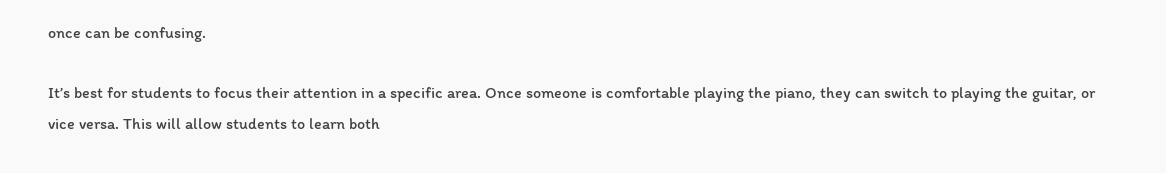once can be confusing.

It’s best for students to focus their attention in a specific area. Once someone is comfortable playing the piano, they can switch to playing the guitar, or vice versa. This will allow students to learn both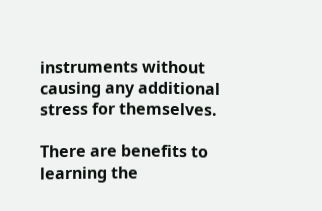instruments without causing any additional stress for themselves.

There are benefits to learning the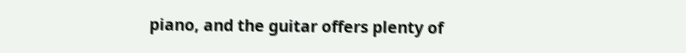piano, and the guitar offers plenty of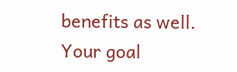benefits as well. Your goal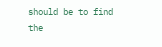should be to find the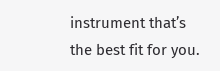instrument that’s the best fit for you.